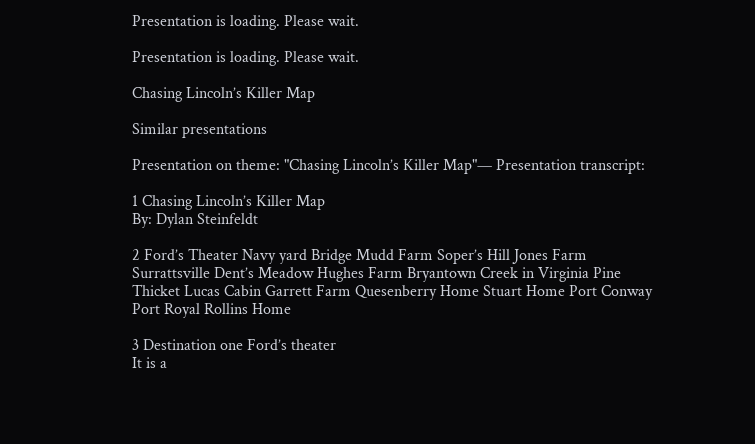Presentation is loading. Please wait.

Presentation is loading. Please wait.

Chasing Lincoln’s Killer Map

Similar presentations

Presentation on theme: "Chasing Lincoln’s Killer Map"— Presentation transcript:

1 Chasing Lincoln’s Killer Map
By: Dylan Steinfeldt

2 Ford’s Theater Navy yard Bridge Mudd Farm Soper’s Hill Jones Farm Surrattsville Dent’s Meadow Hughes Farm Bryantown Creek in Virginia Pine Thicket Lucas Cabin Garrett Farm Quesenberry Home Stuart Home Port Conway Port Royal Rollins Home

3 Destination one Ford’s theater
It is a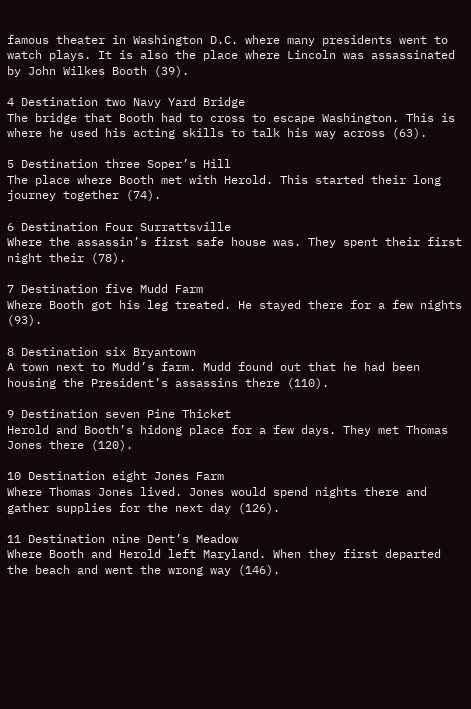famous theater in Washington D.C. where many presidents went to watch plays. It is also the place where Lincoln was assassinated by John Wilkes Booth (39).

4 Destination two Navy Yard Bridge
The bridge that Booth had to cross to escape Washington. This is where he used his acting skills to talk his way across (63).

5 Destination three Soper’s Hill
The place where Booth met with Herold. This started their long journey together (74).

6 Destination Four Surrattsville
Where the assassin’s first safe house was. They spent their first night their (78).

7 Destination five Mudd Farm
Where Booth got his leg treated. He stayed there for a few nights (93).

8 Destination six Bryantown
A town next to Mudd’s farm. Mudd found out that he had been housing the President’s assassins there (110).

9 Destination seven Pine Thicket
Herold and Booth’s hidong place for a few days. They met Thomas Jones there (120).

10 Destination eight Jones Farm
Where Thomas Jones lived. Jones would spend nights there and gather supplies for the next day (126).

11 Destination nine Dent’s Meadow
Where Booth and Herold left Maryland. When they first departed the beach and went the wrong way (146).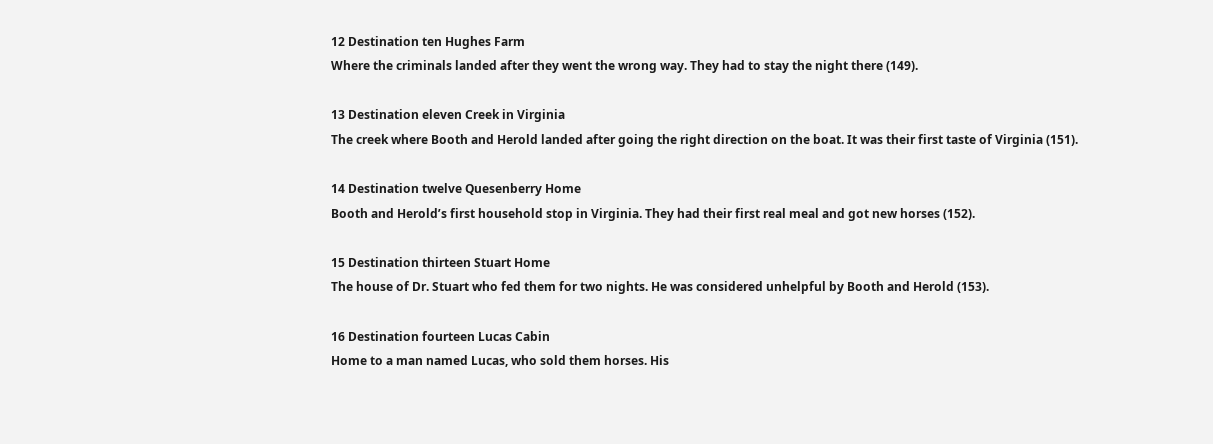12 Destination ten Hughes Farm
Where the criminals landed after they went the wrong way. They had to stay the night there (149).

13 Destination eleven Creek in Virginia
The creek where Booth and Herold landed after going the right direction on the boat. It was their first taste of Virginia (151).

14 Destination twelve Quesenberry Home
Booth and Herold’s first household stop in Virginia. They had their first real meal and got new horses (152).

15 Destination thirteen Stuart Home
The house of Dr. Stuart who fed them for two nights. He was considered unhelpful by Booth and Herold (153).

16 Destination fourteen Lucas Cabin
Home to a man named Lucas, who sold them horses. His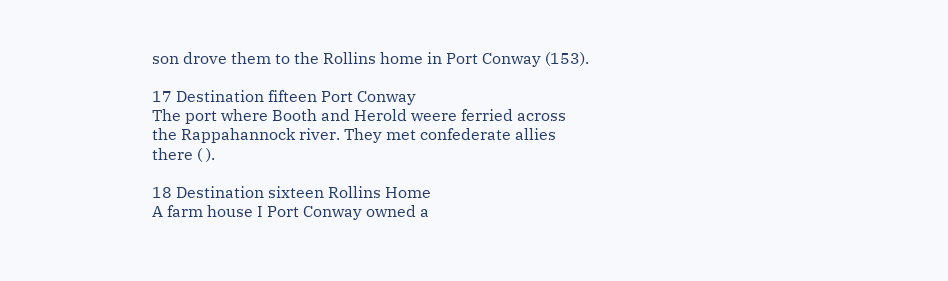son drove them to the Rollins home in Port Conway (153).

17 Destination fifteen Port Conway
The port where Booth and Herold weere ferried across the Rappahannock river. They met confederate allies there ( ).

18 Destination sixteen Rollins Home
A farm house I Port Conway owned a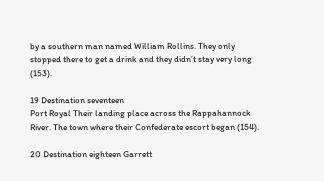by a southern man named William Rollins. They only stopped there to get a drink and they didn’t stay very long (153).

19 Destination seventeen
Port Royal Their landing place across the Rappahannock River. The town where their Confederate escort began (154).

20 Destination eighteen Garrett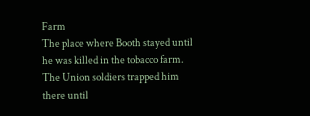Farm
The place where Booth stayed until he was killed in the tobacco farm. The Union soldiers trapped him there until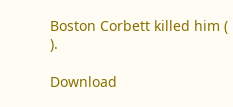Boston Corbett killed him ( ).

Download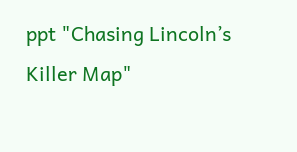ppt "Chasing Lincoln’s Killer Map"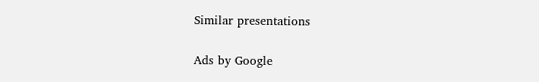Similar presentations

Ads by Google